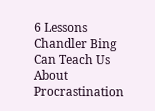6 Lessons Chandler Bing Can Teach Us About Procrastination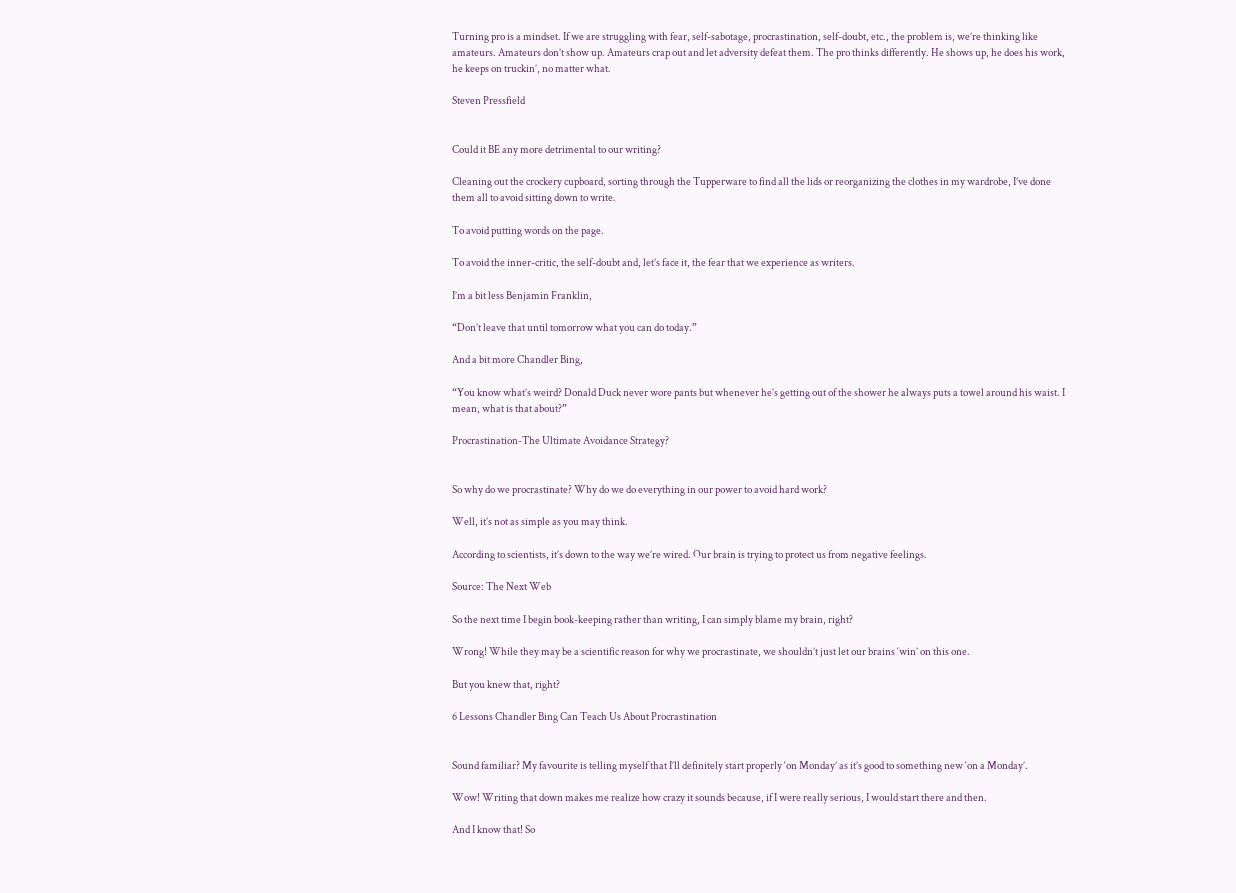Turning pro is a mindset. If we are struggling with fear, self-sabotage, procrastination, self-doubt, etc., the problem is, we’re thinking like amateurs. Amateurs don’t show up. Amateurs crap out and let adversity defeat them. The pro thinks differently. He shows up, he does his work, he keeps on truckin’, no matter what.

Steven Pressfield


Could it BE any more detrimental to our writing?

Cleaning out the crockery cupboard, sorting through the Tupperware to find all the lids or reorganizing the clothes in my wardrobe, I’ve done them all to avoid sitting down to write.

To avoid putting words on the page.

To avoid the inner-critic, the self-doubt and, let’s face it, the fear that we experience as writers.

I’m a bit less Benjamin Franklin,

“Don’t leave that until tomorrow what you can do today.”

And a bit more Chandler Bing,

“You know what’s weird? Donald Duck never wore pants but whenever he’s getting out of the shower he always puts a towel around his waist. I mean, what is that about?”

Procrastination-The Ultimate Avoidance Strategy?


So why do we procrastinate? Why do we do everything in our power to avoid hard work?

Well, it’s not as simple as you may think.

According to scientists, it’s down to the way we’re wired. Our brain is trying to protect us from negative feelings.

Source: The Next Web

So the next time I begin book-keeping rather than writing, I can simply blame my brain, right?

Wrong! While they may be a scientific reason for why we procrastinate, we shouldn’t just let our brains ‘win’ on this one.

But you knew that, right?

6 Lessons Chandler Bing Can Teach Us About Procrastination


Sound familiar? My favourite is telling myself that I’ll definitely start properly ‘on Monday’ as it’s good to something new ‘on a Monday’.

Wow! Writing that down makes me realize how crazy it sounds because, if I were really serious, I would start there and then.

And I know that! So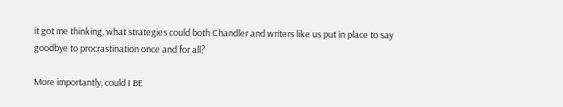it got me thinking, what strategies could both Chandler and writers like us put in place to say goodbye to procrastination once and for all?

More importantly, could I BE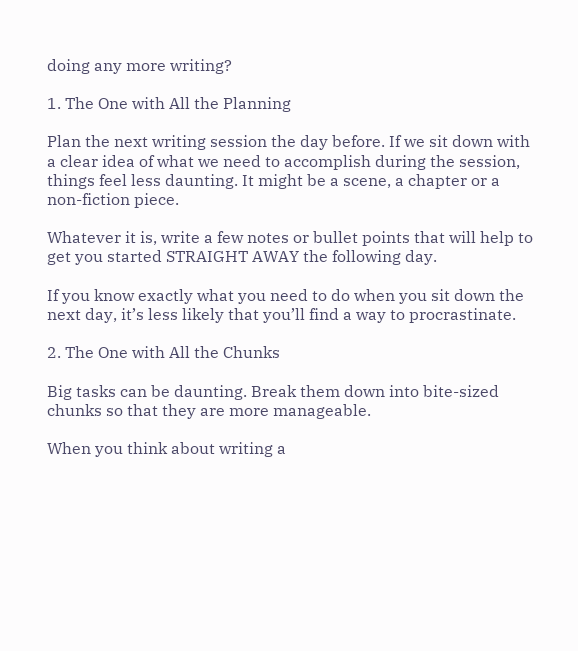doing any more writing?

1. The One with All the Planning

Plan the next writing session the day before. If we sit down with a clear idea of what we need to accomplish during the session, things feel less daunting. It might be a scene, a chapter or a non-fiction piece.

Whatever it is, write a few notes or bullet points that will help to get you started STRAIGHT AWAY the following day.

If you know exactly what you need to do when you sit down the next day, it’s less likely that you’ll find a way to procrastinate.

2. The One with All the Chunks

Big tasks can be daunting. Break them down into bite-sized chunks so that they are more manageable.

When you think about writing a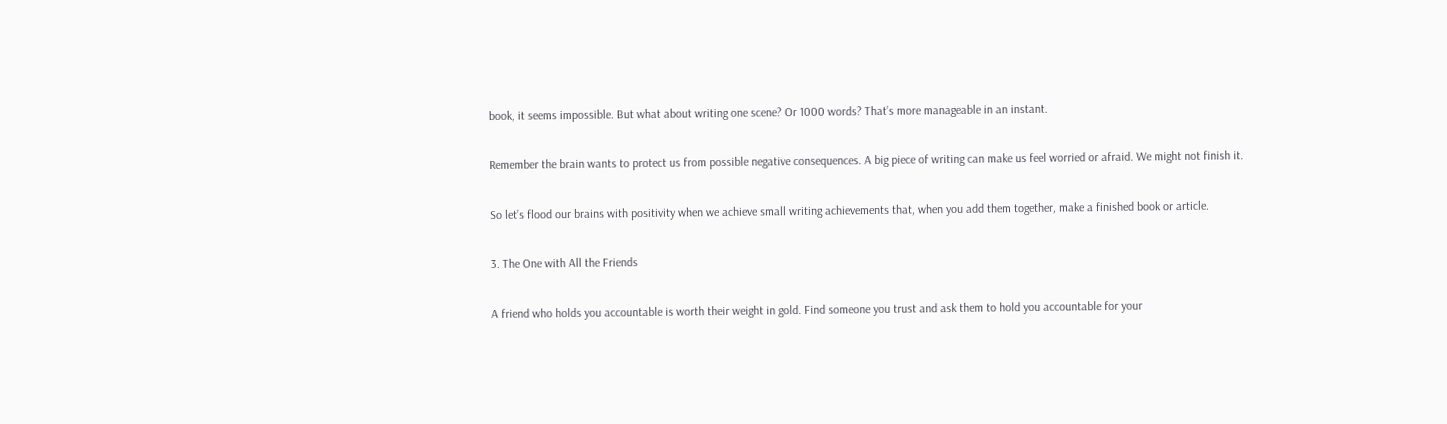book, it seems impossible. But what about writing one scene? Or 1000 words? That’s more manageable in an instant.

Remember the brain wants to protect us from possible negative consequences. A big piece of writing can make us feel worried or afraid. We might not finish it.

So let’s flood our brains with positivity when we achieve small writing achievements that, when you add them together, make a finished book or article.

3. The One with All the Friends

A friend who holds you accountable is worth their weight in gold. Find someone you trust and ask them to hold you accountable for your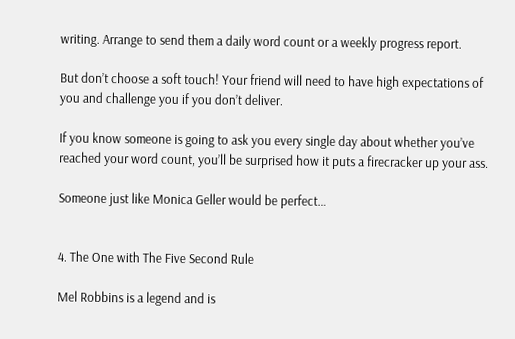writing. Arrange to send them a daily word count or a weekly progress report.

But don’t choose a soft touch! Your friend will need to have high expectations of you and challenge you if you don’t deliver.

If you know someone is going to ask you every single day about whether you’ve reached your word count, you’ll be surprised how it puts a firecracker up your ass.

Someone just like Monica Geller would be perfect…


4. The One with The Five Second Rule

Mel Robbins is a legend and is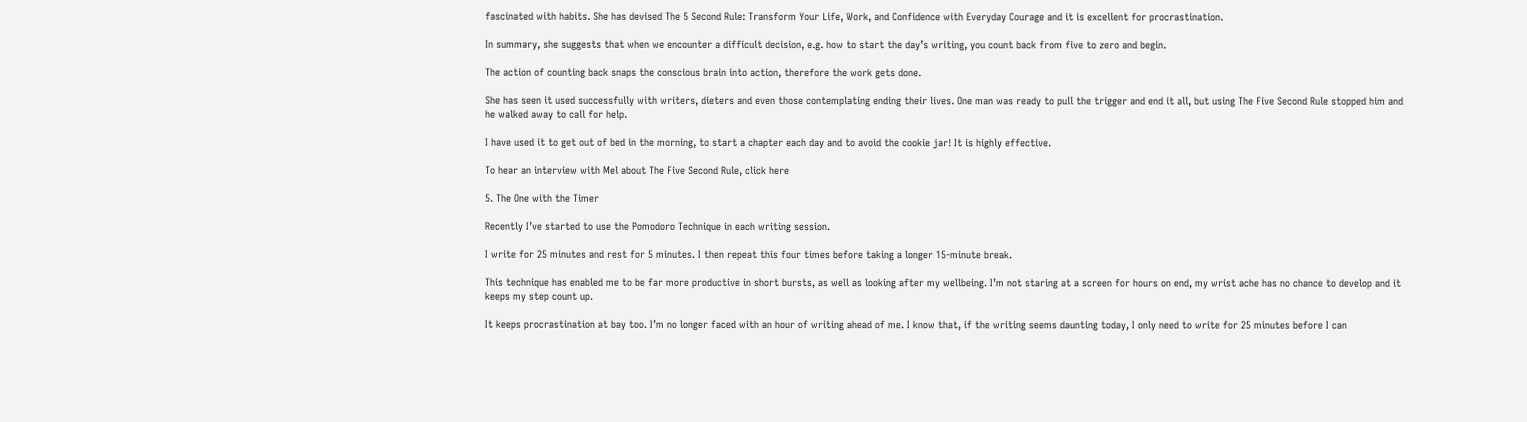fascinated with habits. She has devised The 5 Second Rule: Transform Your Life, Work, and Confidence with Everyday Courage and it is excellent for procrastination.

In summary, she suggests that when we encounter a difficult decision, e.g. how to start the day’s writing, you count back from five to zero and begin.

The action of counting back snaps the conscious brain into action, therefore the work gets done.

She has seen it used successfully with writers, dieters and even those contemplating ending their lives. One man was ready to pull the trigger and end it all, but using The Five Second Rule stopped him and he walked away to call for help.

I have used it to get out of bed in the morning, to start a chapter each day and to avoid the cookie jar! It is highly effective.

To hear an interview with Mel about The Five Second Rule, click here

5. The One with the Timer

Recently I’ve started to use the Pomodoro Technique in each writing session.

I write for 25 minutes and rest for 5 minutes. I then repeat this four times before taking a longer 15-minute break.

This technique has enabled me to be far more productive in short bursts, as well as looking after my wellbeing. I’m not staring at a screen for hours on end, my wrist ache has no chance to develop and it keeps my step count up.

It keeps procrastination at bay too. I’m no longer faced with an hour of writing ahead of me. I know that, if the writing seems daunting today, I only need to write for 25 minutes before I can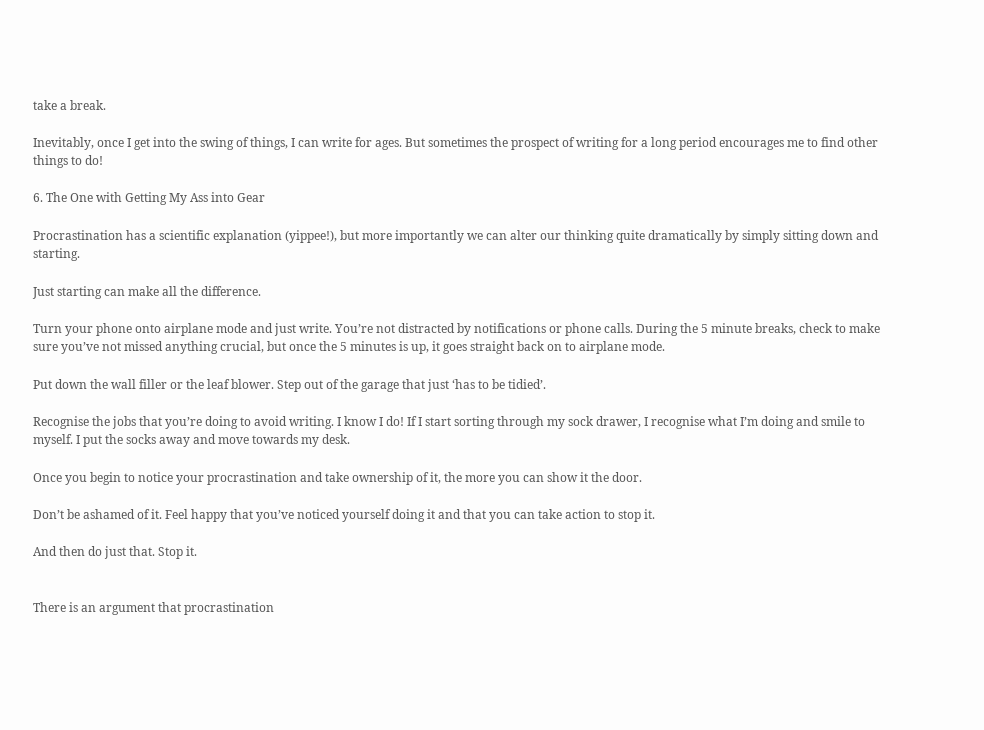take a break.

Inevitably, once I get into the swing of things, I can write for ages. But sometimes the prospect of writing for a long period encourages me to find other things to do!

6. The One with Getting My Ass into Gear

Procrastination has a scientific explanation (yippee!), but more importantly we can alter our thinking quite dramatically by simply sitting down and starting.

Just starting can make all the difference.

Turn your phone onto airplane mode and just write. You’re not distracted by notifications or phone calls. During the 5 minute breaks, check to make sure you’ve not missed anything crucial, but once the 5 minutes is up, it goes straight back on to airplane mode.

Put down the wall filler or the leaf blower. Step out of the garage that just ‘has to be tidied’.

Recognise the jobs that you’re doing to avoid writing. I know I do! If I start sorting through my sock drawer, I recognise what I’m doing and smile to myself. I put the socks away and move towards my desk.

Once you begin to notice your procrastination and take ownership of it, the more you can show it the door.

Don’t be ashamed of it. Feel happy that you’ve noticed yourself doing it and that you can take action to stop it.

And then do just that. Stop it.


There is an argument that procrastination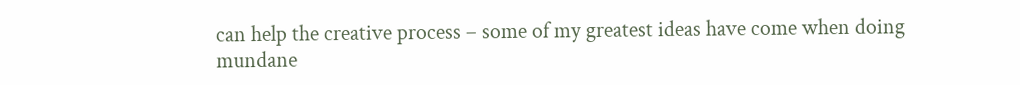can help the creative process – some of my greatest ideas have come when doing mundane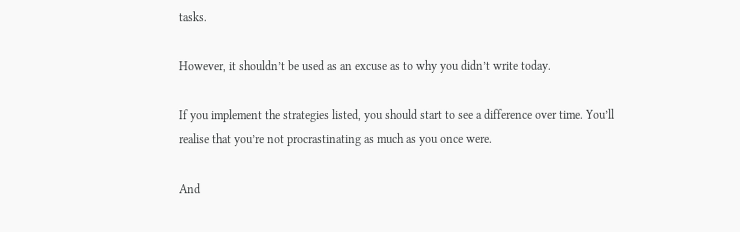tasks.

However, it shouldn’t be used as an excuse as to why you didn’t write today.

If you implement the strategies listed, you should start to see a difference over time. You’ll realise that you’re not procrastinating as much as you once were.

And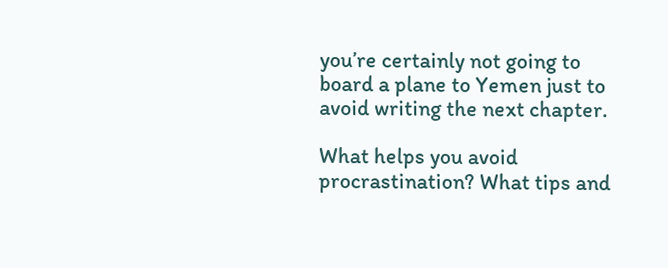you’re certainly not going to board a plane to Yemen just to avoid writing the next chapter.

What helps you avoid procrastination? What tips and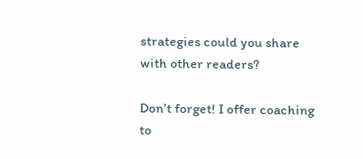strategies could you share with other readers?

Don’t forget! I offer coaching to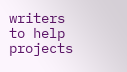writers to help projects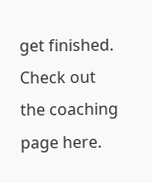get finished. Check out the coaching page here.